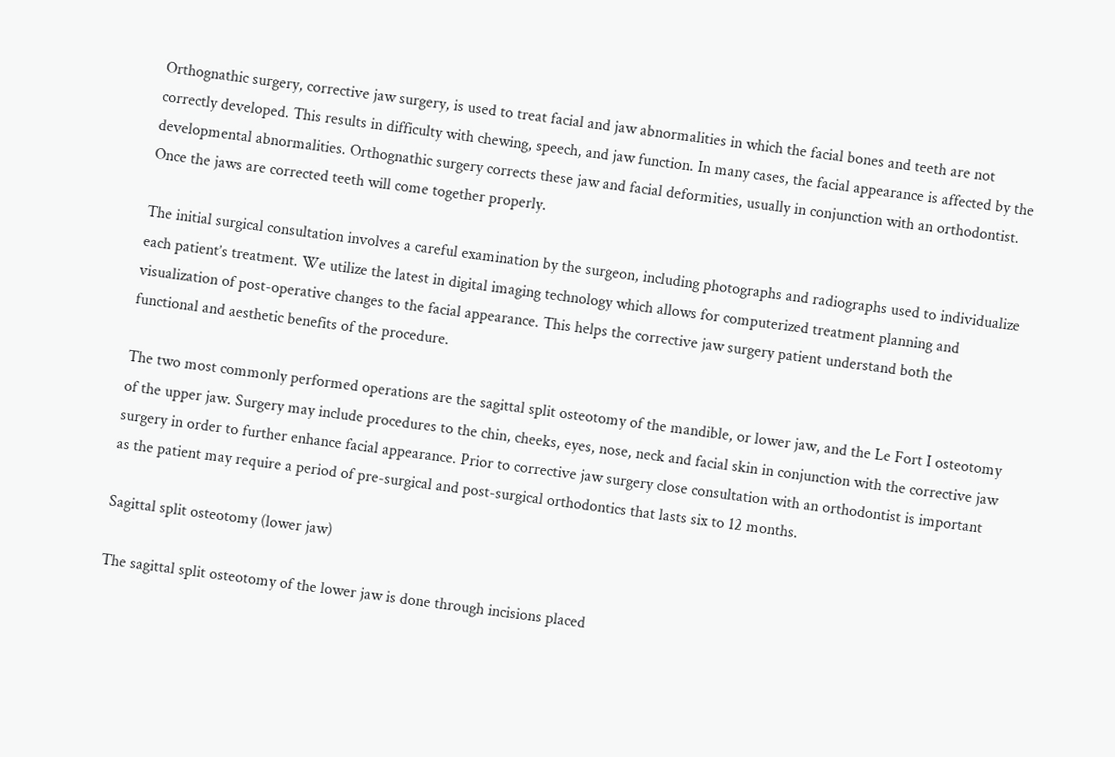Orthognathic surgery, corrective jaw surgery, is used to treat facial and jaw abnormalities in which the facial bones and teeth are not correctly developed. This results in difficulty with chewing, speech, and jaw function. In many cases, the facial appearance is affected by the developmental abnormalities. Orthognathic surgery corrects these jaw and facial deformities, usually in conjunction with an orthodontist. Once the jaws are corrected teeth will come together properly.

The initial surgical consultation involves a careful examination by the surgeon, including photographs and radiographs used to individualize each patient’s treatment. We utilize the latest in digital imaging technology which allows for computerized treatment planning and visualization of post-operative changes to the facial appearance. This helps the corrective jaw surgery patient understand both the functional and aesthetic benefits of the procedure.

The two most commonly performed operations are the sagittal split osteotomy of the mandible, or lower jaw, and the Le Fort I osteotomy of the upper jaw. Surgery may include procedures to the chin, cheeks, eyes, nose, neck and facial skin in conjunction with the corrective jaw surgery in order to further enhance facial appearance. Prior to corrective jaw surgery close consultation with an orthodontist is important as the patient may require a period of pre-surgical and post-surgical orthodontics that lasts six to 12 months.

Sagittal split osteotomy (lower jaw)

The sagittal split osteotomy of the lower jaw is done through incisions placed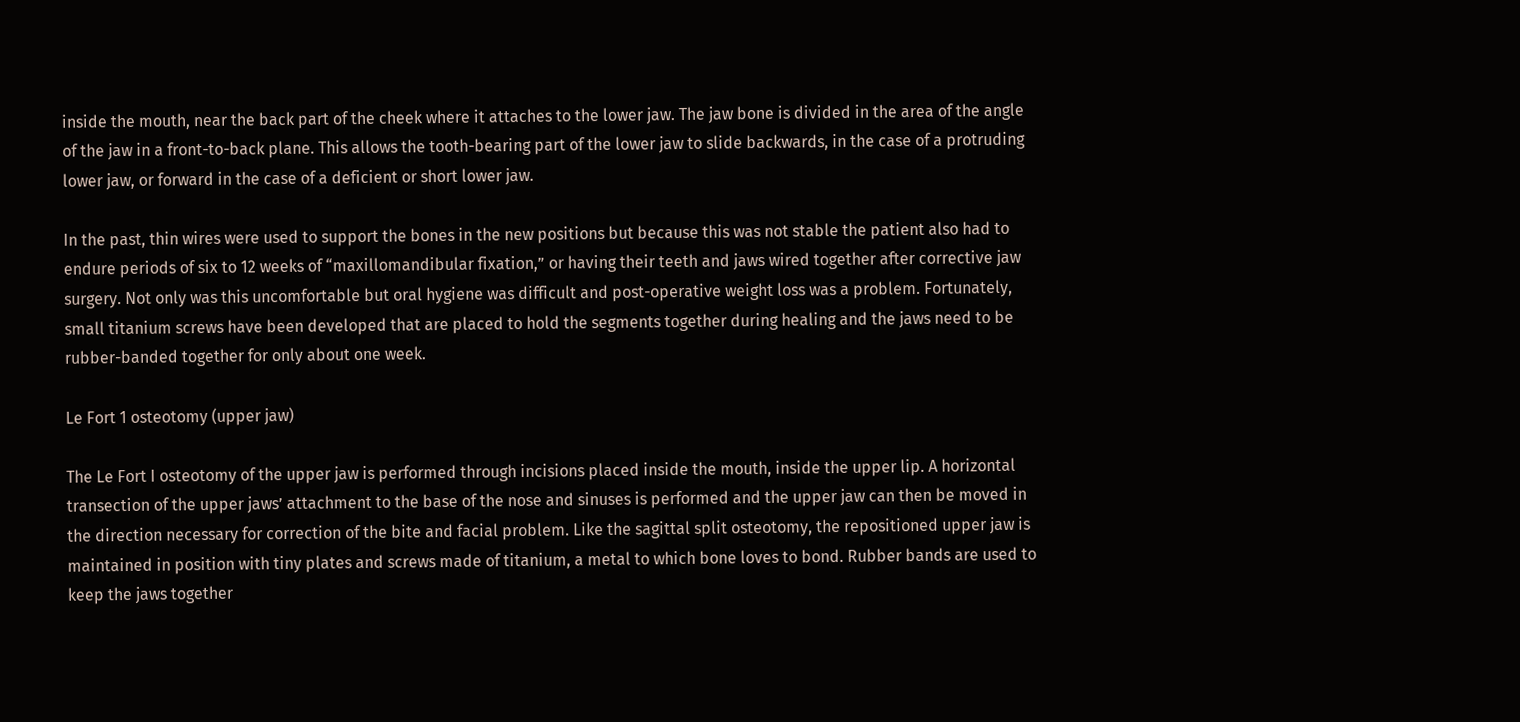inside the mouth, near the back part of the cheek where it attaches to the lower jaw. The jaw bone is divided in the area of the angle of the jaw in a front-to-back plane. This allows the tooth-bearing part of the lower jaw to slide backwards, in the case of a protruding lower jaw, or forward in the case of a deficient or short lower jaw.

In the past, thin wires were used to support the bones in the new positions but because this was not stable the patient also had to endure periods of six to 12 weeks of “maxillomandibular fixation,” or having their teeth and jaws wired together after corrective jaw surgery. Not only was this uncomfortable but oral hygiene was difficult and post-operative weight loss was a problem. Fortunately, small titanium screws have been developed that are placed to hold the segments together during healing and the jaws need to be rubber-banded together for only about one week.

Le Fort 1 osteotomy (upper jaw)

The Le Fort I osteotomy of the upper jaw is performed through incisions placed inside the mouth, inside the upper lip. A horizontal transection of the upper jaws’ attachment to the base of the nose and sinuses is performed and the upper jaw can then be moved in the direction necessary for correction of the bite and facial problem. Like the sagittal split osteotomy, the repositioned upper jaw is maintained in position with tiny plates and screws made of titanium, a metal to which bone loves to bond. Rubber bands are used to keep the jaws together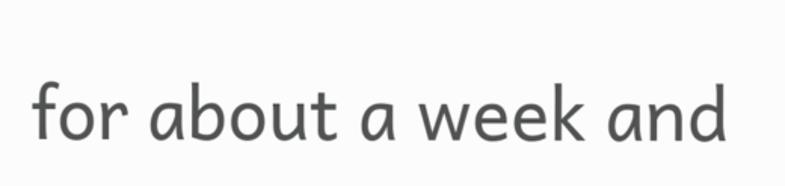for about a week and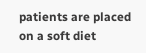patients are placed on a soft diet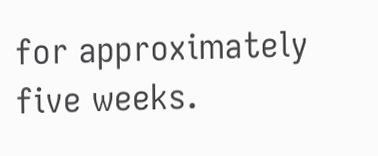for approximately five weeks.